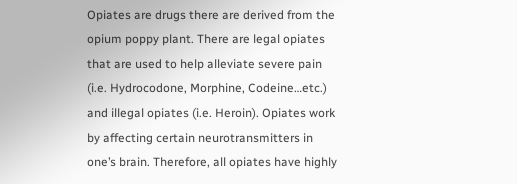Opiates are drugs there are derived from the opium poppy plant. There are legal opiates that are used to help alleviate severe pain (i.e. Hydrocodone, Morphine, Codeine…etc.) and illegal opiates (i.e. Heroin). Opiates work by affecting certain neurotransmitters in one’s brain. Therefore, all opiates have highly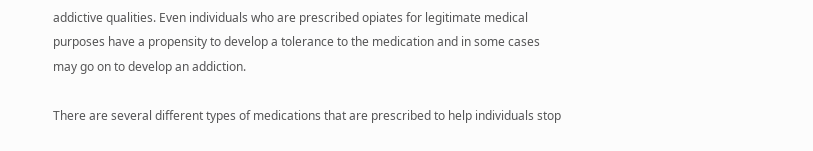addictive qualities. Even individuals who are prescribed opiates for legitimate medical purposes have a propensity to develop a tolerance to the medication and in some cases may go on to develop an addiction.

There are several different types of medications that are prescribed to help individuals stop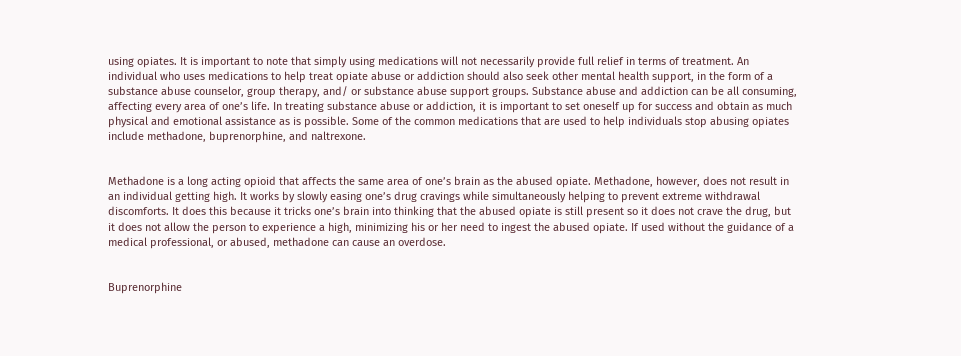using opiates. It is important to note that simply using medications will not necessarily provide full relief in terms of treatment. An individual who uses medications to help treat opiate abuse or addiction should also seek other mental health support, in the form of a substance abuse counselor, group therapy, and/ or substance abuse support groups. Substance abuse and addiction can be all consuming, affecting every area of one’s life. In treating substance abuse or addiction, it is important to set oneself up for success and obtain as much physical and emotional assistance as is possible. Some of the common medications that are used to help individuals stop abusing opiates include methadone, buprenorphine, and naltrexone.


Methadone is a long acting opioid that affects the same area of one’s brain as the abused opiate. Methadone, however, does not result in an individual getting high. It works by slowly easing one’s drug cravings while simultaneously helping to prevent extreme withdrawal discomforts. It does this because it tricks one’s brain into thinking that the abused opiate is still present so it does not crave the drug, but it does not allow the person to experience a high, minimizing his or her need to ingest the abused opiate. If used without the guidance of a medical professional, or abused, methadone can cause an overdose.


Buprenorphine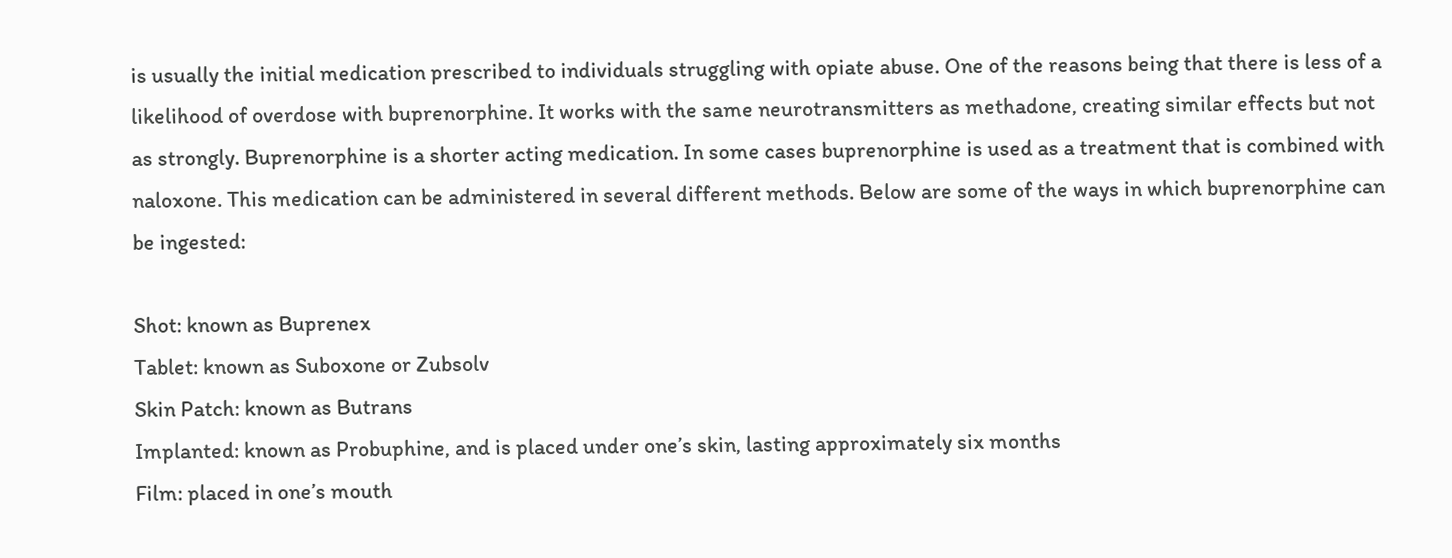is usually the initial medication prescribed to individuals struggling with opiate abuse. One of the reasons being that there is less of a likelihood of overdose with buprenorphine. It works with the same neurotransmitters as methadone, creating similar effects but not as strongly. Buprenorphine is a shorter acting medication. In some cases buprenorphine is used as a treatment that is combined with naloxone. This medication can be administered in several different methods. Below are some of the ways in which buprenorphine can be ingested:

Shot: known as Buprenex
Tablet: known as Suboxone or Zubsolv
Skin Patch: known as Butrans
Implanted: known as Probuphine, and is placed under one’s skin, lasting approximately six months
Film: placed in one’s mouth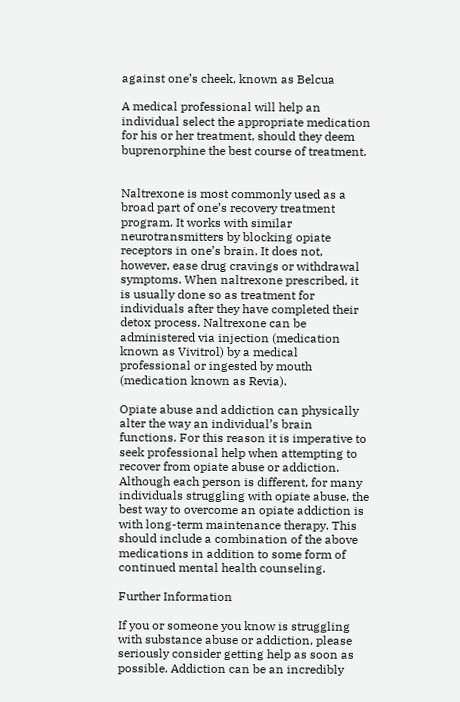against one’s cheek, known as Belcua

A medical professional will help an individual select the appropriate medication for his or her treatment, should they deem buprenorphine the best course of treatment.


Naltrexone is most commonly used as a broad part of one’s recovery treatment program. It works with similar neurotransmitters by blocking opiate receptors in one’s brain. It does not, however, ease drug cravings or withdrawal symptoms. When naltrexone prescribed, it is usually done so as treatment for individuals after they have completed their detox process. Naltrexone can be administered via injection (medication known as Vivitrol) by a medical professional or ingested by mouth (medication known as Revia).

Opiate abuse and addiction can physically alter the way an individual’s brain functions. For this reason it is imperative to seek professional help when attempting to recover from opiate abuse or addiction. Although each person is different, for many individuals struggling with opiate abuse, the best way to overcome an opiate addiction is with long-term maintenance therapy. This should include a combination of the above medications in addition to some form of continued mental health counseling.

Further Information

If you or someone you know is struggling with substance abuse or addiction, please seriously consider getting help as soon as possible. Addiction can be an incredibly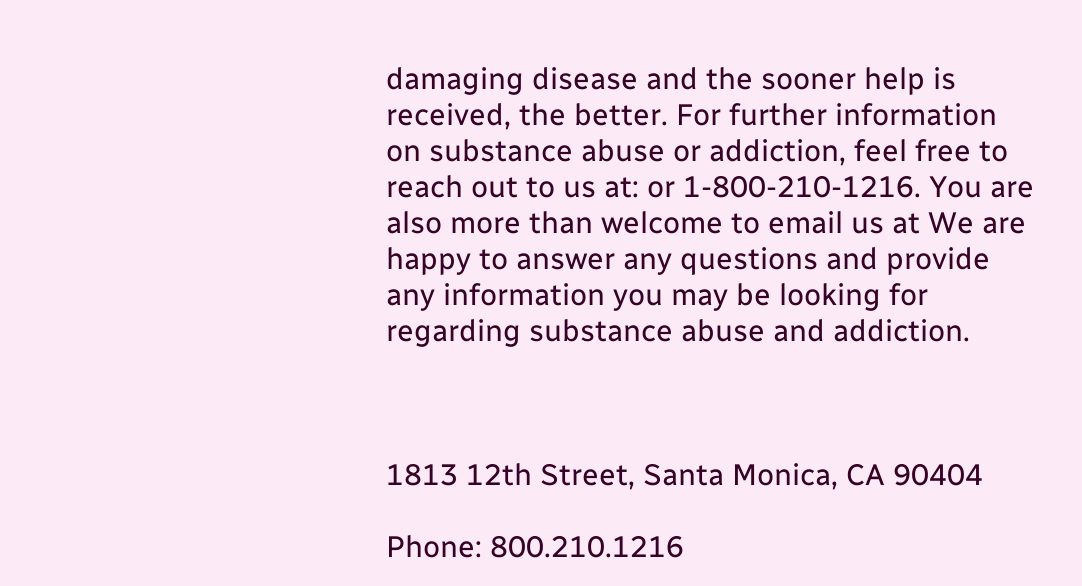damaging disease and the sooner help is received, the better. For further information on substance abuse or addiction, feel free to reach out to us at: or 1-800-210-1216. You are also more than welcome to email us at We are happy to answer any questions and provide any information you may be looking for regarding substance abuse and addiction.



1813 12th Street, Santa Monica, CA 90404

Phone: 800.210.1216